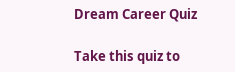Dream Career Quiz

Take this quiz to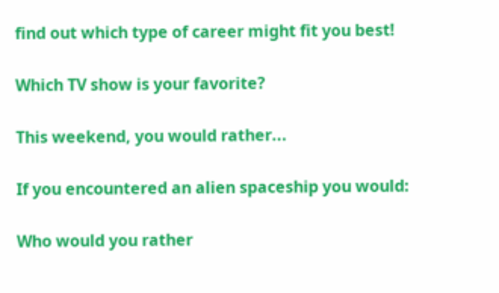find out which type of career might fit you best!

Which TV show is your favorite?

This weekend, you would rather...

If you encountered an alien spaceship you would:

Who would you rather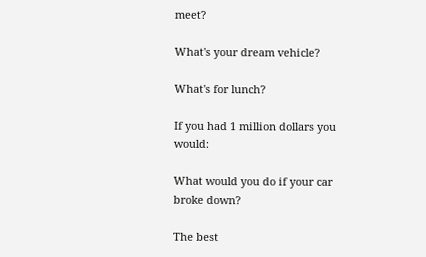meet?

What's your dream vehicle?

What's for lunch?

If you had 1 million dollars you would:

What would you do if your car broke down?

The best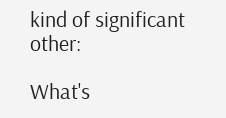kind of significant other:

What's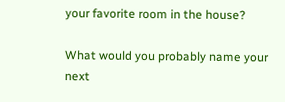your favorite room in the house?

What would you probably name your next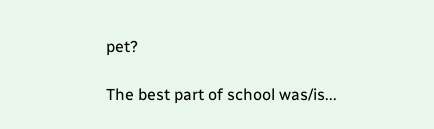pet?

The best part of school was/is...